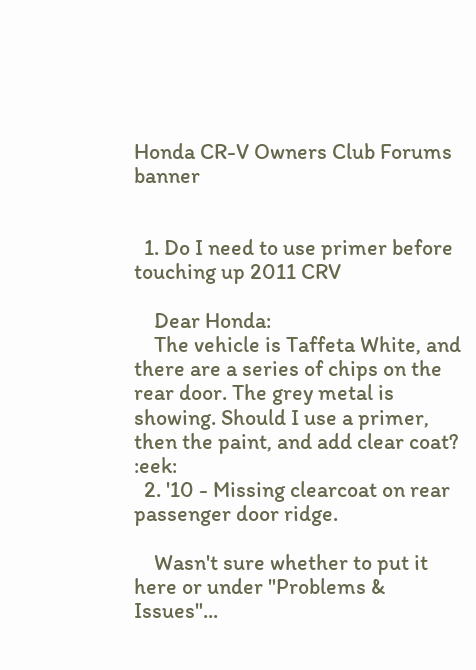Honda CR-V Owners Club Forums banner


  1. Do I need to use primer before touching up 2011 CRV

    Dear Honda:
    The vehicle is Taffeta White, and there are a series of chips on the rear door. The grey metal is showing. Should I use a primer, then the paint, and add clear coat? :eek:
  2. '10 - Missing clearcoat on rear passenger door ridge.

    Wasn't sure whether to put it here or under "Problems & Issues"...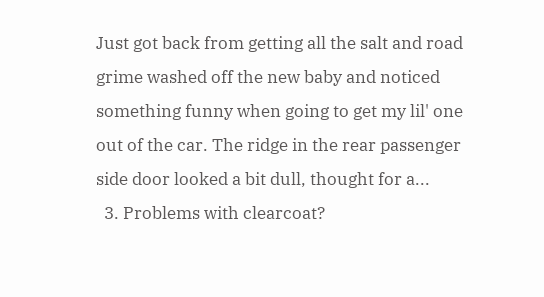Just got back from getting all the salt and road grime washed off the new baby and noticed something funny when going to get my lil' one out of the car. The ridge in the rear passenger side door looked a bit dull, thought for a...
  3. Problems with clearcoat?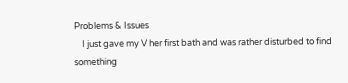Problems & Issues
    I just gave my V her first bath and was rather disturbed to find something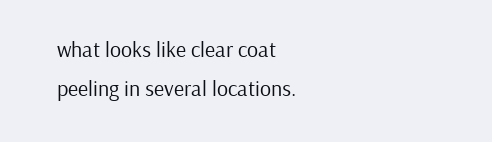what looks like clear coat peeling in several locations.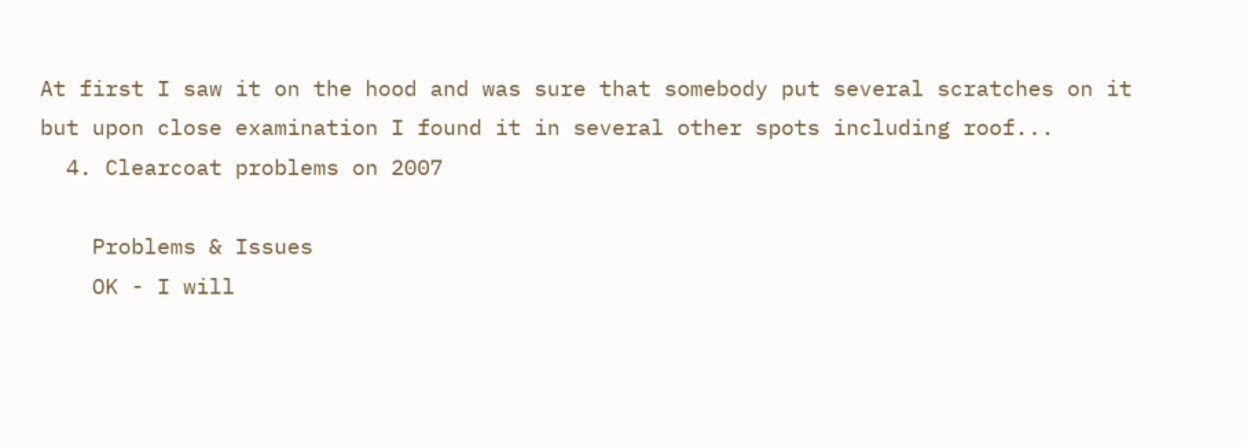At first I saw it on the hood and was sure that somebody put several scratches on it but upon close examination I found it in several other spots including roof...
  4. Clearcoat problems on 2007

    Problems & Issues
    OK - I will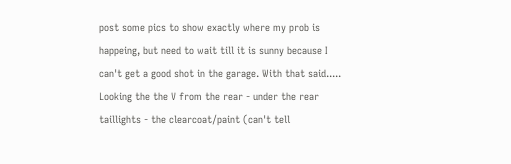post some pics to show exactly where my prob is happeing, but need to wait till it is sunny because I can't get a good shot in the garage. With that said..... Looking the the V from the rear - under the rear taillights - the clearcoat/paint (can't tell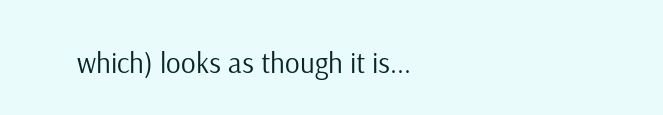which) looks as though it is...